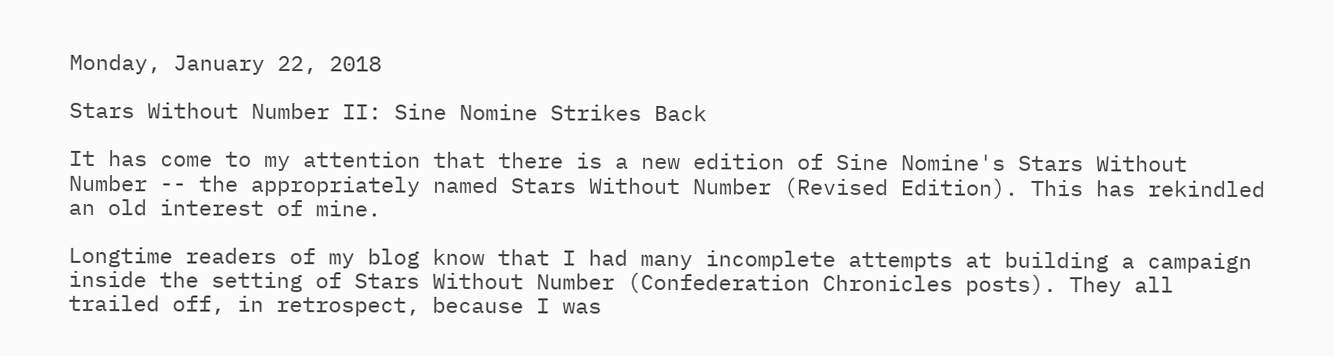Monday, January 22, 2018

Stars Without Number II: Sine Nomine Strikes Back

It has come to my attention that there is a new edition of Sine Nomine's Stars Without Number -- the appropriately named Stars Without Number (Revised Edition). This has rekindled an old interest of mine.

Longtime readers of my blog know that I had many incomplete attempts at building a campaign inside the setting of Stars Without Number (Confederation Chronicles posts). They all trailed off, in retrospect, because I was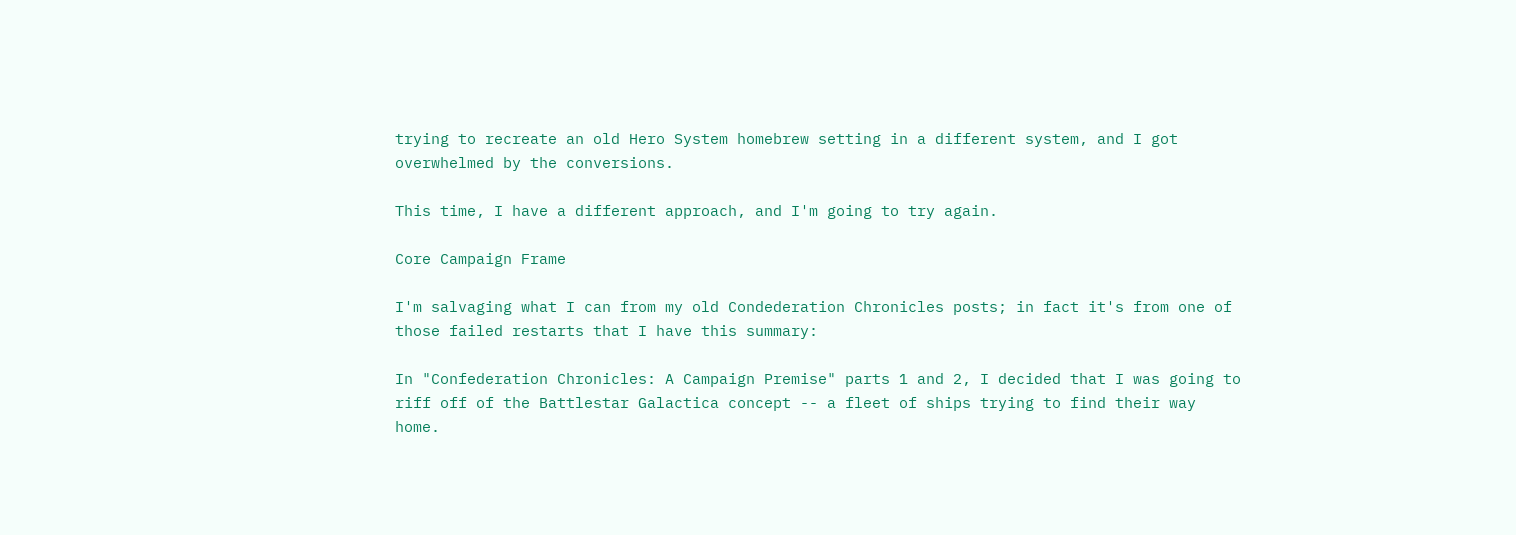trying to recreate an old Hero System homebrew setting in a different system, and I got overwhelmed by the conversions.

This time, I have a different approach, and I'm going to try again.

Core Campaign Frame

I'm salvaging what I can from my old Condederation Chronicles posts; in fact it's from one of those failed restarts that I have this summary:

In "Confederation Chronicles: A Campaign Premise" parts 1 and 2, I decided that I was going to riff off of the Battlestar Galactica concept -- a fleet of ships trying to find their way home.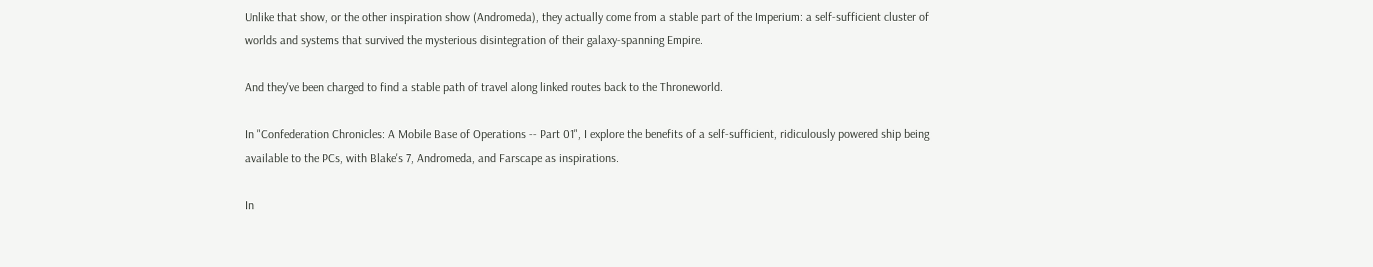Unlike that show, or the other inspiration show (Andromeda), they actually come from a stable part of the Imperium: a self-sufficient cluster of worlds and systems that survived the mysterious disintegration of their galaxy-spanning Empire.

And they've been charged to find a stable path of travel along linked routes back to the Throneworld.

In "Confederation Chronicles: A Mobile Base of Operations -- Part 01", I explore the benefits of a self-sufficient, ridiculously powered ship being available to the PCs, with Blake's 7, Andromeda, and Farscape as inspirations.

In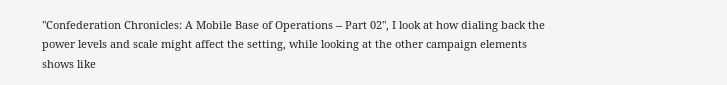"Confederation Chronicles: A Mobile Base of Operations -- Part 02", I look at how dialing back the power levels and scale might affect the setting, while looking at the other campaign elements shows like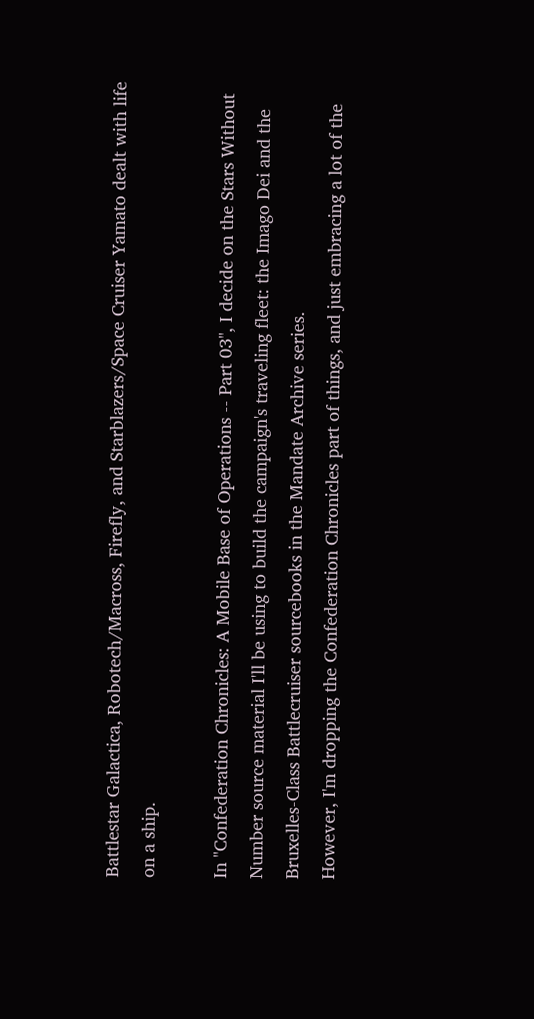Battlestar Galactica, Robotech/Macross, Firefly, and Starblazers/Space Cruiser Yamato dealt with life on a ship.

In "Confederation Chronicles: A Mobile Base of Operations -- Part 03", I decide on the Stars Without Number source material I'll be using to build the campaign's traveling fleet: the Imago Dei and the Bruxelles-Class Battlecruiser sourcebooks in the Mandate Archive series.
However, I'm dropping the Confederation Chronicles part of things, and just embracing a lot of the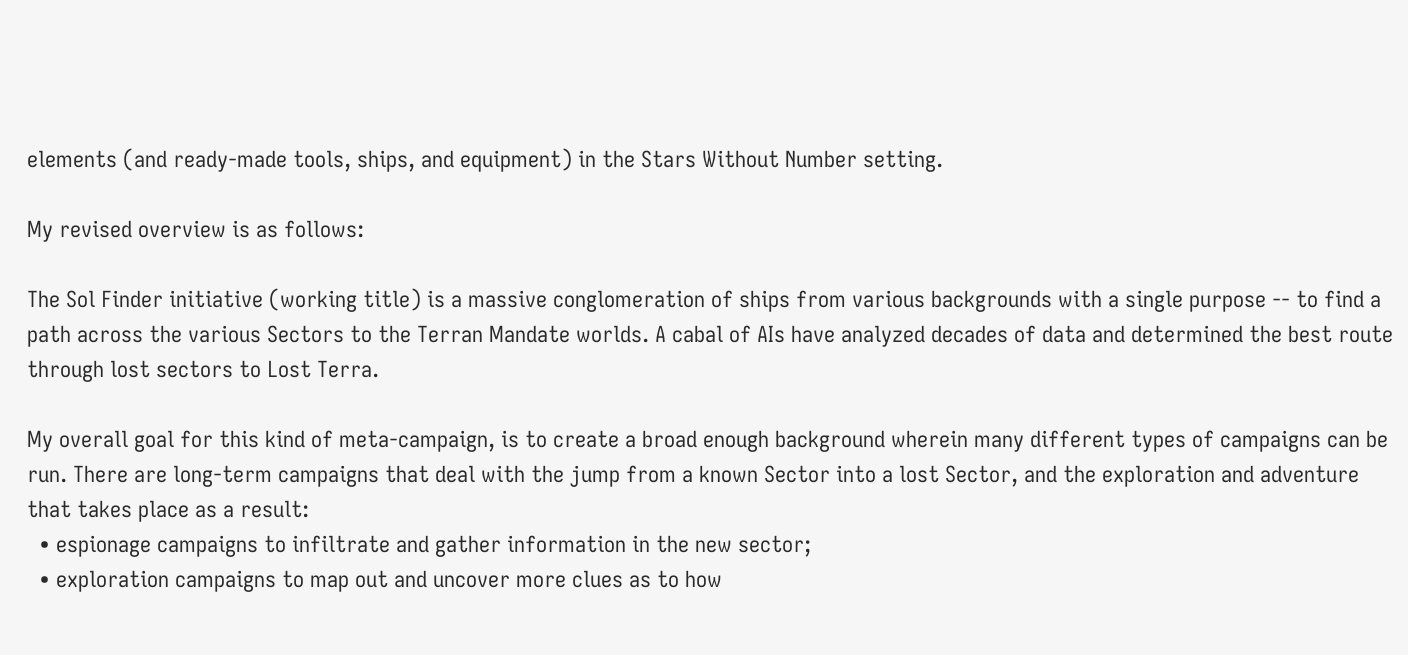elements (and ready-made tools, ships, and equipment) in the Stars Without Number setting.

My revised overview is as follows:

The Sol Finder initiative (working title) is a massive conglomeration of ships from various backgrounds with a single purpose -- to find a path across the various Sectors to the Terran Mandate worlds. A cabal of AIs have analyzed decades of data and determined the best route through lost sectors to Lost Terra.

My overall goal for this kind of meta-campaign, is to create a broad enough background wherein many different types of campaigns can be run. There are long-term campaigns that deal with the jump from a known Sector into a lost Sector, and the exploration and adventure that takes place as a result:
  • espionage campaigns to infiltrate and gather information in the new sector;
  • exploration campaigns to map out and uncover more clues as to how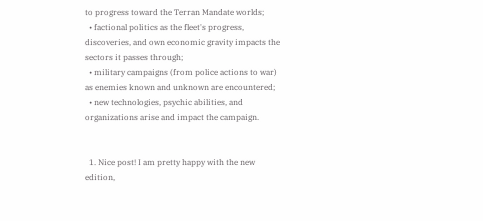to progress toward the Terran Mandate worlds;
  • factional politics as the fleet's progress, discoveries, and own economic gravity impacts the sectors it passes through;
  • military campaigns (from police actions to war) as enemies known and unknown are encountered;
  • new technologies, psychic abilities, and organizations arise and impact the campaign.


  1. Nice post! I am pretty happy with the new edition,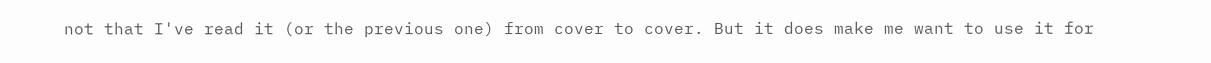not that I've read it (or the previous one) from cover to cover. But it does make me want to use it for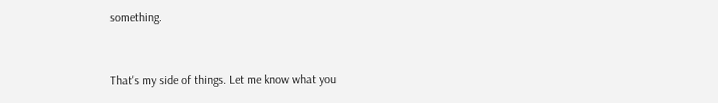something.


That's my side of things. Let me know what you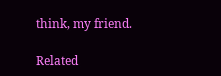think, my friend.

Related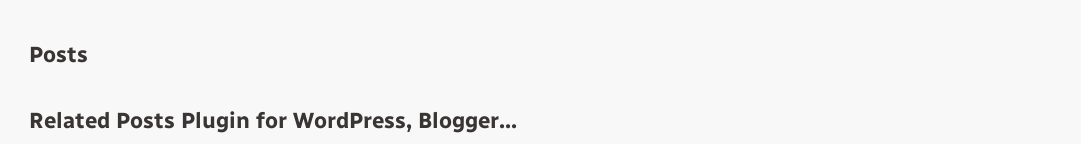Posts

Related Posts Plugin for WordPress, Blogger...